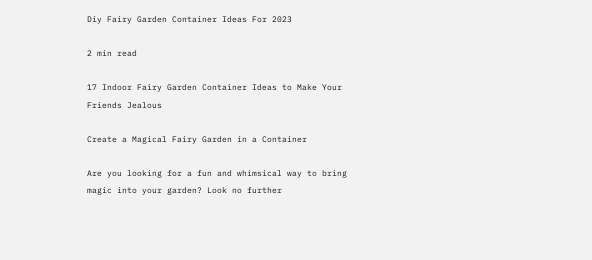Diy Fairy Garden Container Ideas For 2023

2 min read

17 Indoor Fairy Garden Container Ideas to Make Your Friends Jealous

Create a Magical Fairy Garden in a Container

Are you looking for a fun and whimsical way to bring magic into your garden? Look no further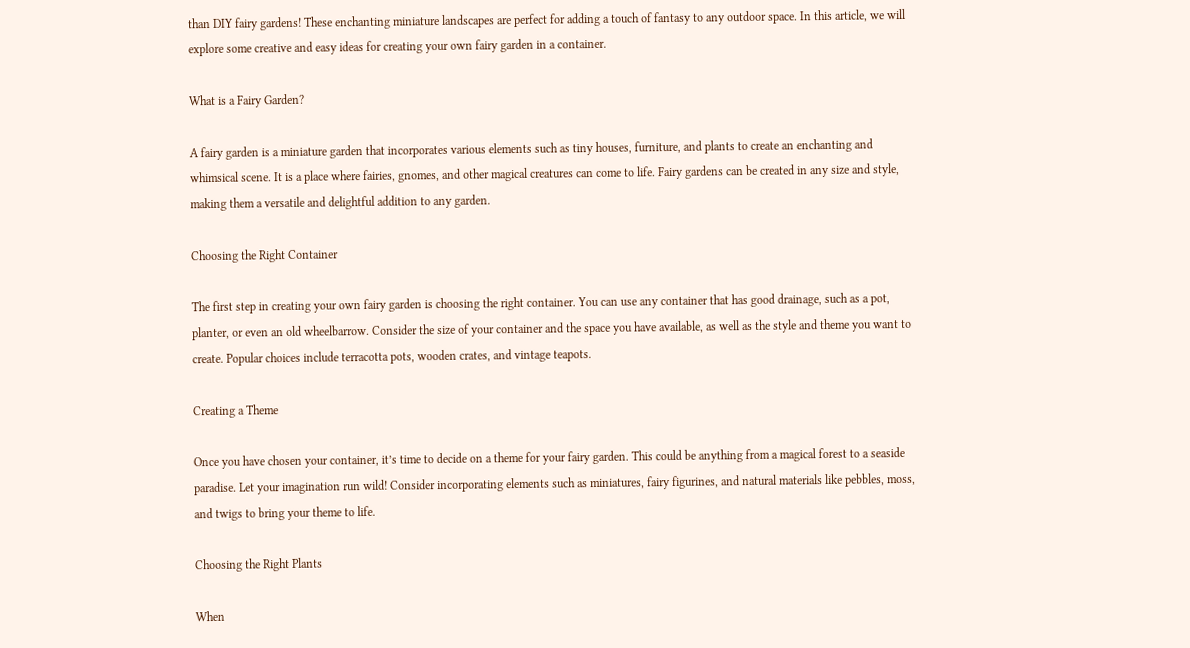than DIY fairy gardens! These enchanting miniature landscapes are perfect for adding a touch of fantasy to any outdoor space. In this article, we will explore some creative and easy ideas for creating your own fairy garden in a container.

What is a Fairy Garden?

A fairy garden is a miniature garden that incorporates various elements such as tiny houses, furniture, and plants to create an enchanting and whimsical scene. It is a place where fairies, gnomes, and other magical creatures can come to life. Fairy gardens can be created in any size and style, making them a versatile and delightful addition to any garden.

Choosing the Right Container

The first step in creating your own fairy garden is choosing the right container. You can use any container that has good drainage, such as a pot, planter, or even an old wheelbarrow. Consider the size of your container and the space you have available, as well as the style and theme you want to create. Popular choices include terracotta pots, wooden crates, and vintage teapots.

Creating a Theme

Once you have chosen your container, it’s time to decide on a theme for your fairy garden. This could be anything from a magical forest to a seaside paradise. Let your imagination run wild! Consider incorporating elements such as miniatures, fairy figurines, and natural materials like pebbles, moss, and twigs to bring your theme to life.

Choosing the Right Plants

When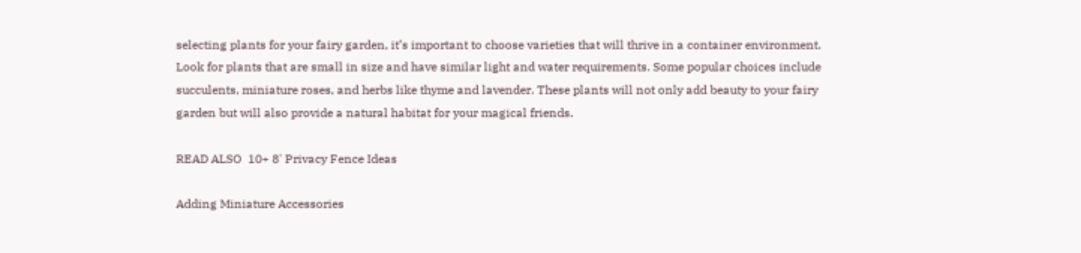selecting plants for your fairy garden, it’s important to choose varieties that will thrive in a container environment. Look for plants that are small in size and have similar light and water requirements. Some popular choices include succulents, miniature roses, and herbs like thyme and lavender. These plants will not only add beauty to your fairy garden but will also provide a natural habitat for your magical friends.

READ ALSO  10+ 8' Privacy Fence Ideas

Adding Miniature Accessories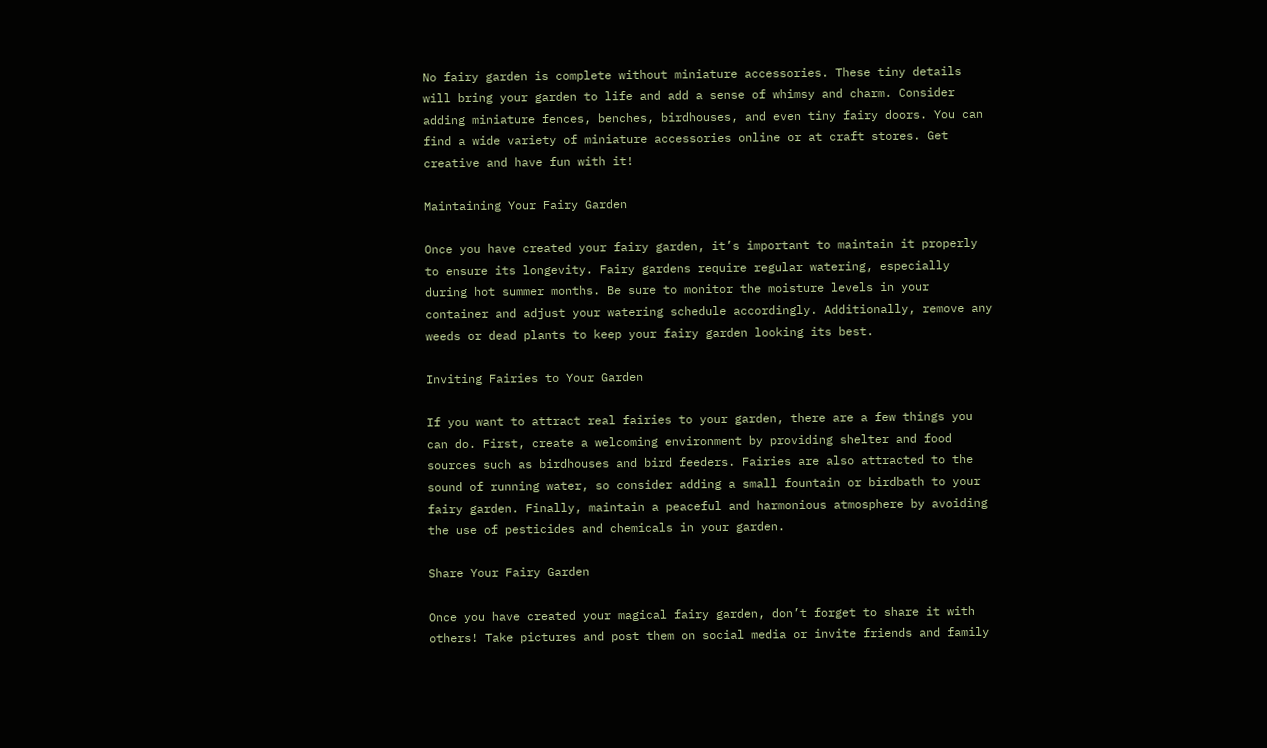No fairy garden is complete without miniature accessories. These tiny details will bring your garden to life and add a sense of whimsy and charm. Consider adding miniature fences, benches, birdhouses, and even tiny fairy doors. You can find a wide variety of miniature accessories online or at craft stores. Get creative and have fun with it!

Maintaining Your Fairy Garden

Once you have created your fairy garden, it’s important to maintain it properly to ensure its longevity. Fairy gardens require regular watering, especially during hot summer months. Be sure to monitor the moisture levels in your container and adjust your watering schedule accordingly. Additionally, remove any weeds or dead plants to keep your fairy garden looking its best.

Inviting Fairies to Your Garden

If you want to attract real fairies to your garden, there are a few things you can do. First, create a welcoming environment by providing shelter and food sources such as birdhouses and bird feeders. Fairies are also attracted to the sound of running water, so consider adding a small fountain or birdbath to your fairy garden. Finally, maintain a peaceful and harmonious atmosphere by avoiding the use of pesticides and chemicals in your garden.

Share Your Fairy Garden

Once you have created your magical fairy garden, don’t forget to share it with others! Take pictures and post them on social media or invite friends and family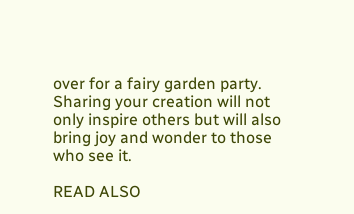over for a fairy garden party. Sharing your creation will not only inspire others but will also bring joy and wonder to those who see it.

READ ALSO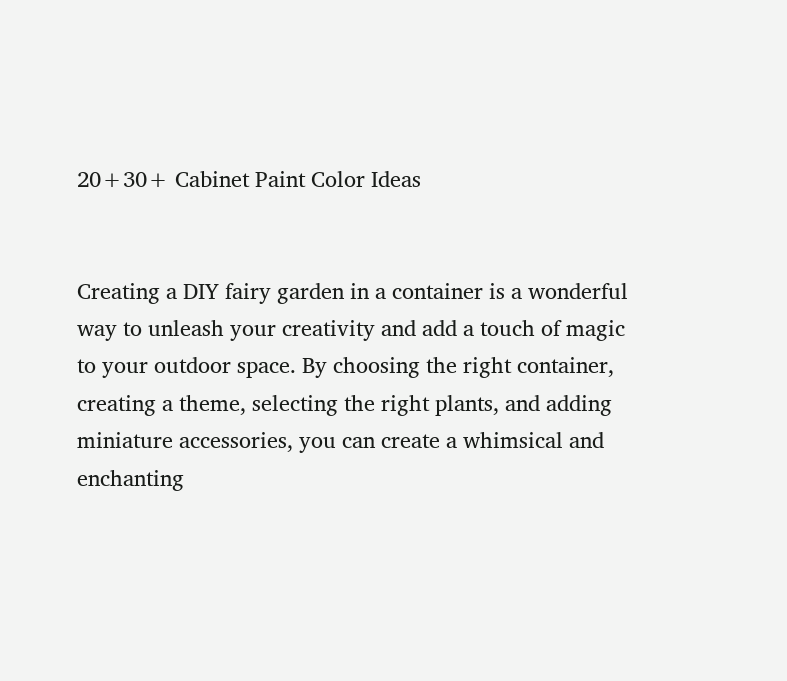20+30+ Cabinet Paint Color Ideas


Creating a DIY fairy garden in a container is a wonderful way to unleash your creativity and add a touch of magic to your outdoor space. By choosing the right container, creating a theme, selecting the right plants, and adding miniature accessories, you can create a whimsical and enchanting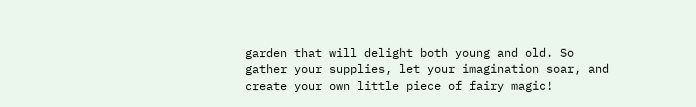garden that will delight both young and old. So gather your supplies, let your imagination soar, and create your own little piece of fairy magic!